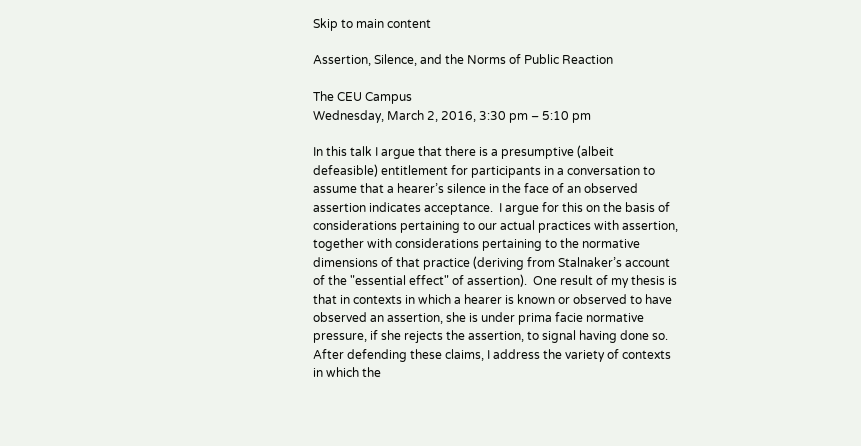Skip to main content

Assertion, Silence, and the Norms of Public Reaction

The CEU Campus
Wednesday, March 2, 2016, 3:30 pm – 5:10 pm

In this talk I argue that there is a presumptive (albeit defeasible) entitlement for participants in a conversation to assume that a hearer’s silence in the face of an observed assertion indicates acceptance.  I argue for this on the basis of considerations pertaining to our actual practices with assertion, together with considerations pertaining to the normative dimensions of that practice (deriving from Stalnaker’s account of the "essential effect" of assertion).  One result of my thesis is that in contexts in which a hearer is known or observed to have observed an assertion, she is under prima facie normative pressure, if she rejects the assertion, to signal having done so.  After defending these claims, I address the variety of contexts in which the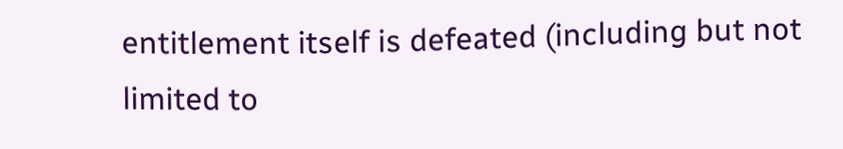entitlement itself is defeated (including but not limited to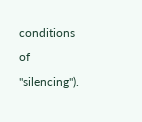conditions of "silencing").